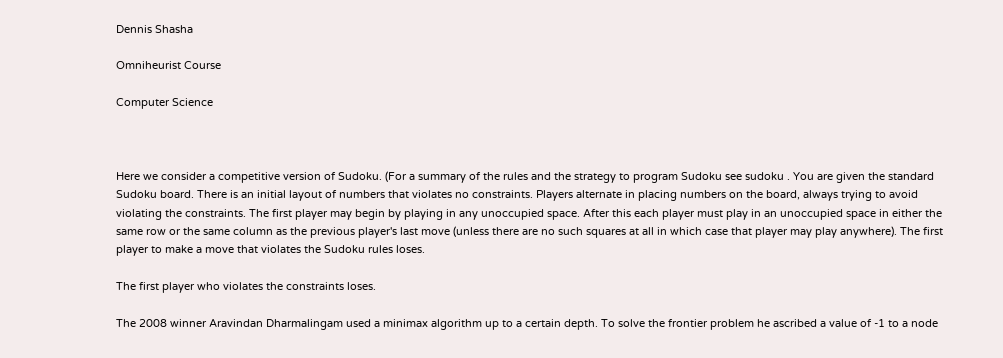Dennis Shasha

Omniheurist Course

Computer Science



Here we consider a competitive version of Sudoku. (For a summary of the rules and the strategy to program Sudoku see sudoku . You are given the standard Sudoku board. There is an initial layout of numbers that violates no constraints. Players alternate in placing numbers on the board, always trying to avoid violating the constraints. The first player may begin by playing in any unoccupied space. After this each player must play in an unoccupied space in either the same row or the same column as the previous player's last move (unless there are no such squares at all in which case that player may play anywhere). The first player to make a move that violates the Sudoku rules loses.

The first player who violates the constraints loses.

The 2008 winner Aravindan Dharmalingam used a minimax algorithm up to a certain depth. To solve the frontier problem he ascribed a value of -1 to a node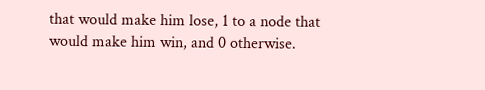that would make him lose, 1 to a node that would make him win, and 0 otherwise.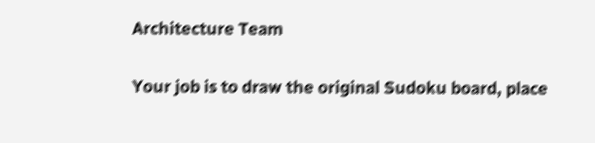Architecture Team

Your job is to draw the original Sudoku board, place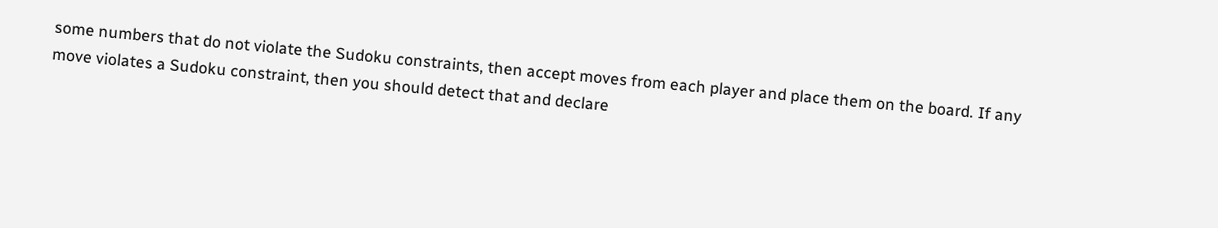some numbers that do not violate the Sudoku constraints, then accept moves from each player and place them on the board. If any move violates a Sudoku constraint, then you should detect that and declare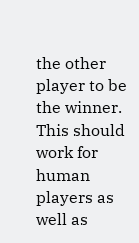the other player to be the winner. This should work for human players as well as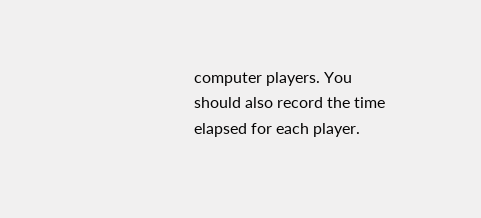computer players. You should also record the time elapsed for each player.